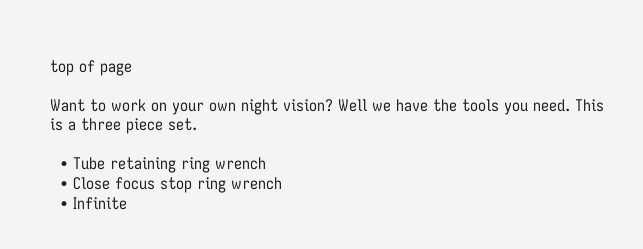top of page

Want to work on your own night vision? Well we have the tools you need. This is a three piece set.

  • Tube retaining ring wrench
  • Close focus stop ring wrench
  • Infinite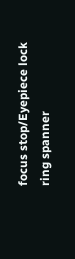focus stop/Eyepiece lock ring spanner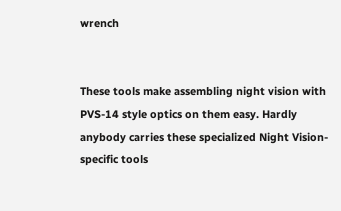wrench


These tools make assembling night vision with PVS-14 style optics on them easy. Hardly anybody carries these specialized Night Vision-specific tools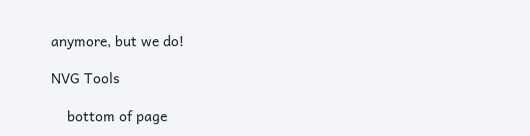anymore, but we do!

NVG Tools

    bottom of page